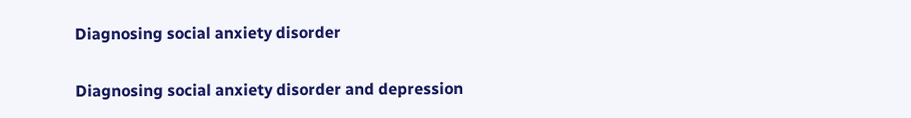Diagnosing social anxiety disorder

Diagnosing social anxiety disorder and depression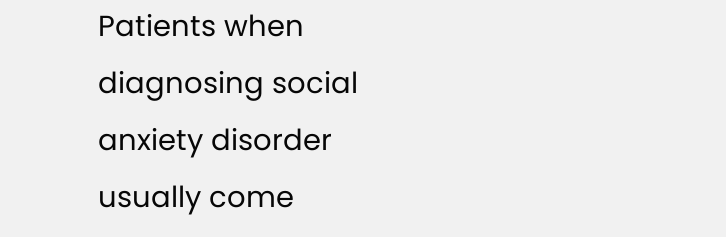Patients when diagnosing social anxiety disorder usually come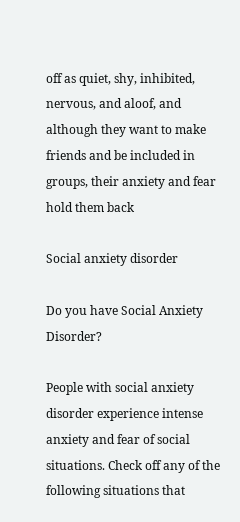off as quiet, shy, inhibited, nervous, and aloof, and although they want to make friends and be included in groups, their anxiety and fear hold them back

Social anxiety disorder

Do you have Social Anxiety Disorder?

People with social anxiety disorder experience intense anxiety and fear of social situations. Check off any of the following situations that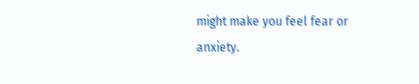might make you feel fear or anxiety.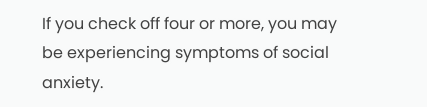If you check off four or more, you may be experiencing symptoms of social anxiety.